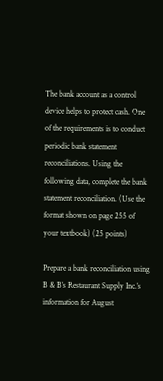The bank account as a control device helps to protect cash. One of the requirements is to conduct periodic bank statement reconciliations. Using the following data, complete the bank statement reconciliation. (Use the format shown on page 255 of your textbook) (25 points)

Prepare a bank reconciliation using B & B’s Restaurant Supply Inc.’s information for August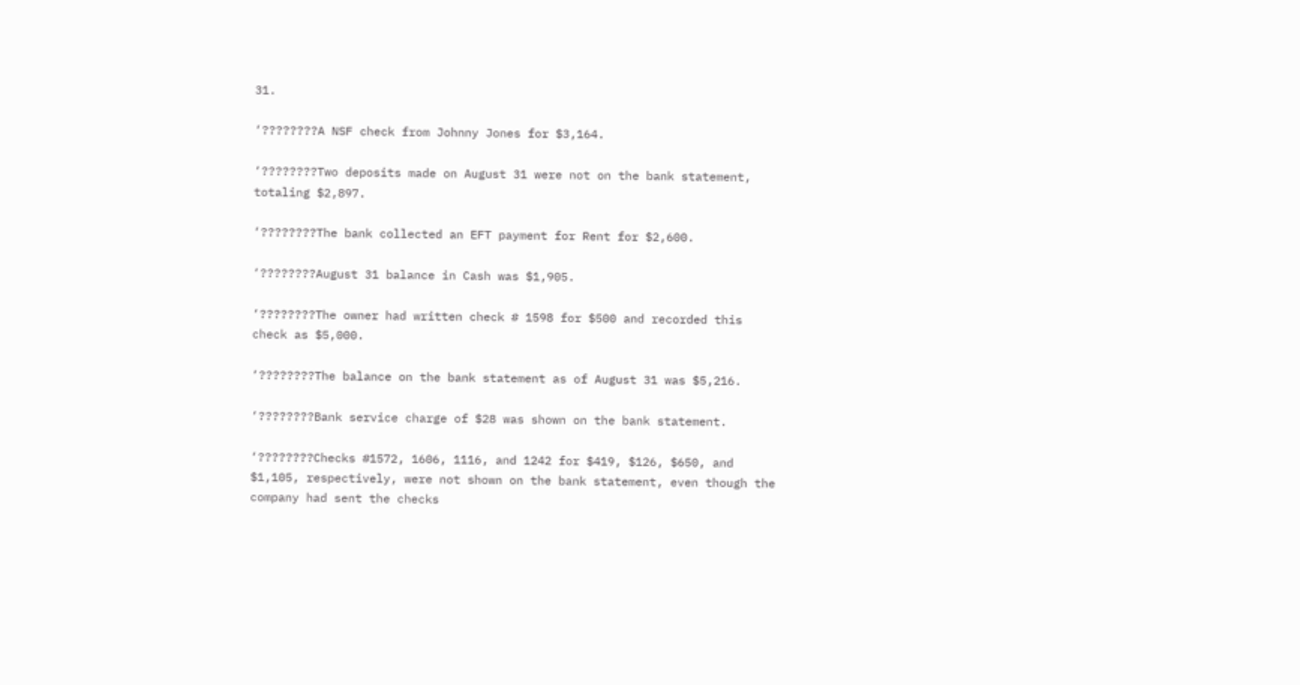31.

‘????????A NSF check from Johnny Jones for $3,164.

‘????????Two deposits made on August 31 were not on the bank statement, totaling $2,897.

‘????????The bank collected an EFT payment for Rent for $2,600.

‘????????August 31 balance in Cash was $1,905.

‘????????The owner had written check # 1598 for $500 and recorded this check as $5,000.

‘????????The balance on the bank statement as of August 31 was $5,216.

‘????????Bank service charge of $28 was shown on the bank statement.

‘????????Checks #1572, 1606, 1116, and 1242 for $419, $126, $650, and $1,105, respectively, were not shown on the bank statement, even though the company had sent the checks